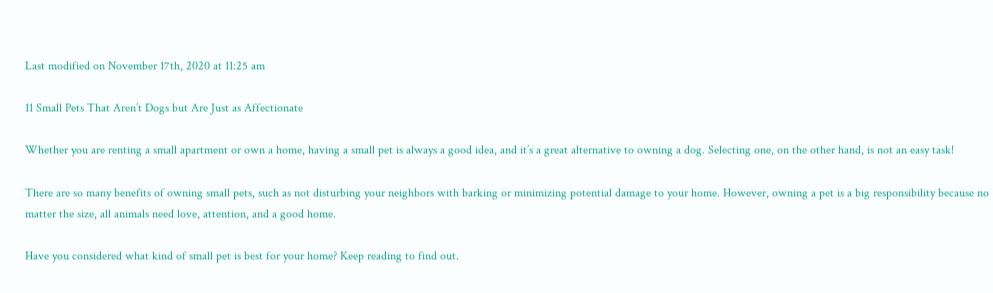Last modified on November 17th, 2020 at 11:25 am

11 Small Pets That Aren’t Dogs but Are Just as Affectionate

Whether you are renting a small apartment or own a home, having a small pet is always a good idea, and it’s a great alternative to owning a dog. Selecting one, on the other hand, is not an easy task!

There are so many benefits of owning small pets, such as not disturbing your neighbors with barking or minimizing potential damage to your home. However, owning a pet is a big responsibility because no matter the size, all animals need love, attention, and a good home.

Have you considered what kind of small pet is best for your home? Keep reading to find out.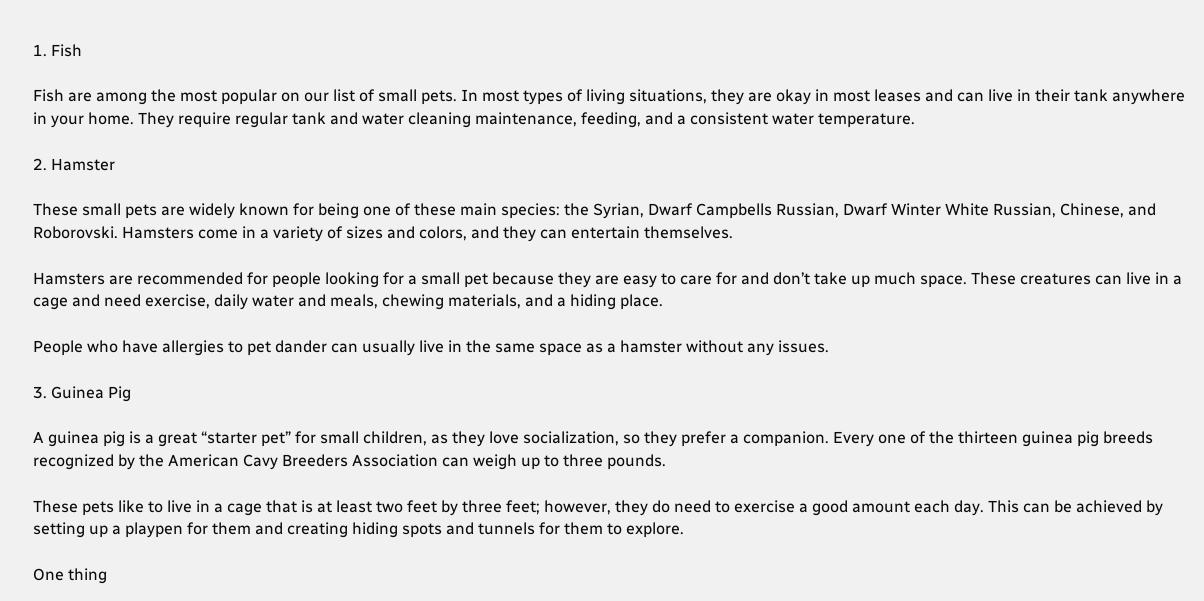1. Fish

Fish are among the most popular on our list of small pets. In most types of living situations, they are okay in most leases and can live in their tank anywhere in your home. They require regular tank and water cleaning maintenance, feeding, and a consistent water temperature.

2. Hamster

These small pets are widely known for being one of these main species: the Syrian, Dwarf Campbells Russian, Dwarf Winter White Russian, Chinese, and Roborovski. Hamsters come in a variety of sizes and colors, and they can entertain themselves.

Hamsters are recommended for people looking for a small pet because they are easy to care for and don’t take up much space. These creatures can live in a cage and need exercise, daily water and meals, chewing materials, and a hiding place.

People who have allergies to pet dander can usually live in the same space as a hamster without any issues.

3. Guinea Pig

A guinea pig is a great “starter pet” for small children, as they love socialization, so they prefer a companion. Every one of the thirteen guinea pig breeds recognized by the American Cavy Breeders Association can weigh up to three pounds.

These pets like to live in a cage that is at least two feet by three feet; however, they do need to exercise a good amount each day. This can be achieved by setting up a playpen for them and creating hiding spots and tunnels for them to explore.

One thing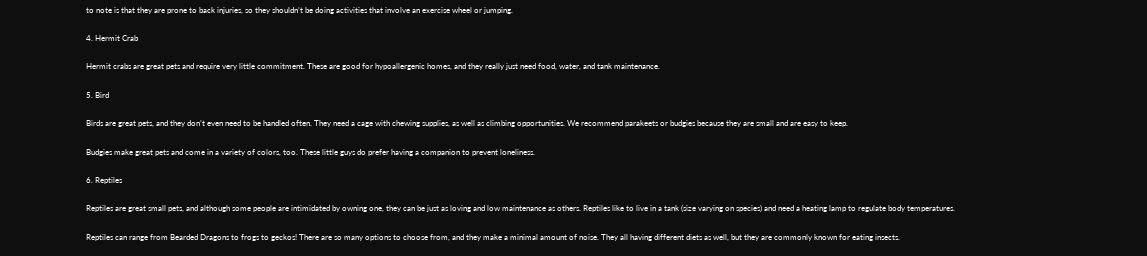to note is that they are prone to back injuries, so they shouldn’t be doing activities that involve an exercise wheel or jumping.

4. Hermit Crab

Hermit crabs are great pets and require very little commitment. These are good for hypoallergenic homes, and they really just need food, water, and tank maintenance.

5. Bird

Birds are great pets, and they don’t even need to be handled often. They need a cage with chewing supplies, as well as climbing opportunities. We recommend parakeets or budgies because they are small and are easy to keep.

Budgies make great pets and come in a variety of colors, too. These little guys do prefer having a companion to prevent loneliness.

6. Reptiles

Reptiles are great small pets, and although some people are intimidated by owning one, they can be just as loving and low maintenance as others. Reptiles like to live in a tank (size varying on species) and need a heating lamp to regulate body temperatures.

Reptiles can range from Bearded Dragons to frogs to geckos! There are so many options to choose from, and they make a minimal amount of noise. They all having different diets as well, but they are commonly known for eating insects.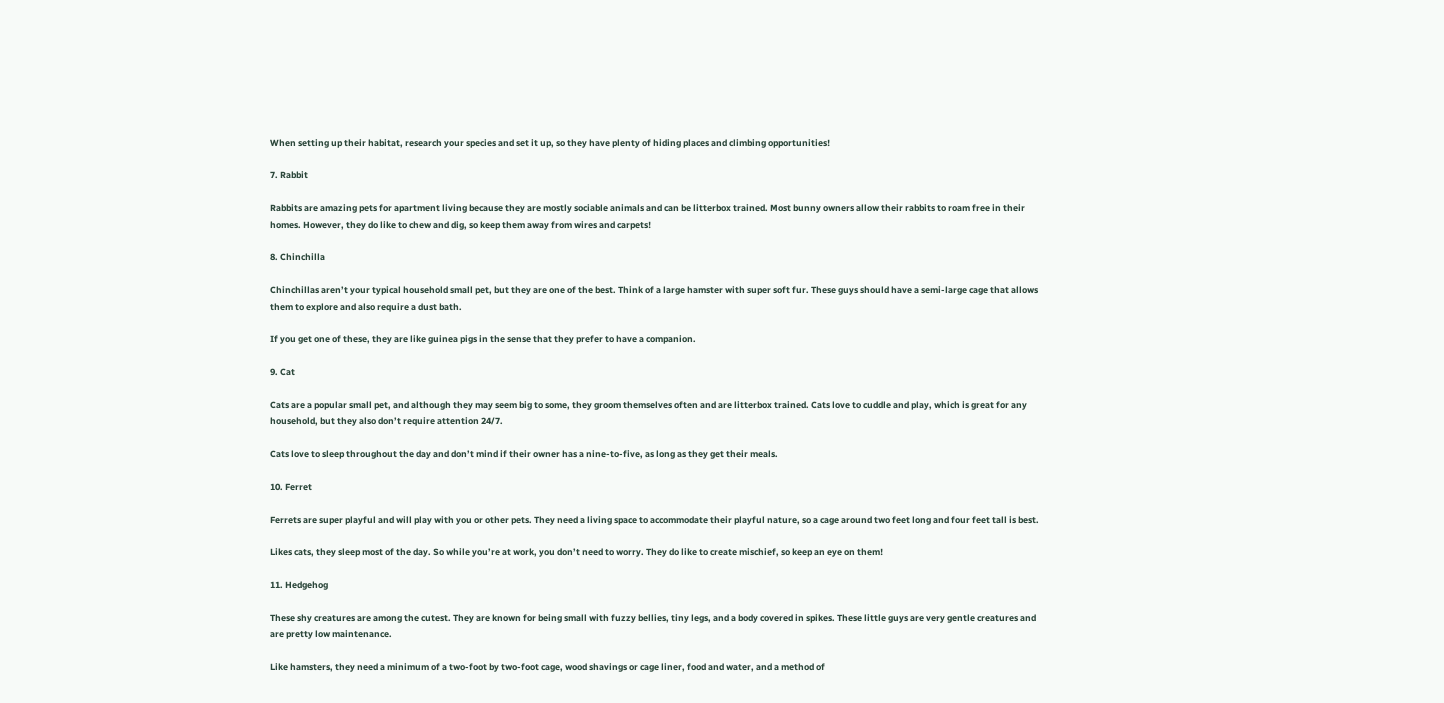When setting up their habitat, research your species and set it up, so they have plenty of hiding places and climbing opportunities!

7. Rabbit

Rabbits are amazing pets for apartment living because they are mostly sociable animals and can be litterbox trained. Most bunny owners allow their rabbits to roam free in their homes. However, they do like to chew and dig, so keep them away from wires and carpets!

8. Chinchilla

Chinchillas aren’t your typical household small pet, but they are one of the best. Think of a large hamster with super soft fur. These guys should have a semi-large cage that allows them to explore and also require a dust bath.

If you get one of these, they are like guinea pigs in the sense that they prefer to have a companion.

9. Cat

Cats are a popular small pet, and although they may seem big to some, they groom themselves often and are litterbox trained. Cats love to cuddle and play, which is great for any household, but they also don’t require attention 24/7.

Cats love to sleep throughout the day and don’t mind if their owner has a nine-to-five, as long as they get their meals.

10. Ferret

Ferrets are super playful and will play with you or other pets. They need a living space to accommodate their playful nature, so a cage around two feet long and four feet tall is best.

Likes cats, they sleep most of the day. So while you’re at work, you don’t need to worry. They do like to create mischief, so keep an eye on them!

11. Hedgehog

These shy creatures are among the cutest. They are known for being small with fuzzy bellies, tiny legs, and a body covered in spikes. These little guys are very gentle creatures and are pretty low maintenance.

Like hamsters, they need a minimum of a two-foot by two-foot cage, wood shavings or cage liner, food and water, and a method of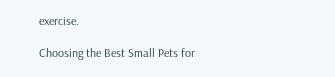exercise.

Choosing the Best Small Pets for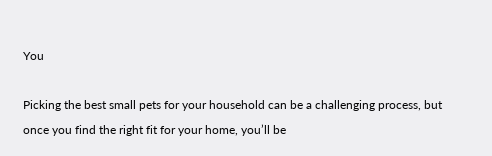You

Picking the best small pets for your household can be a challenging process, but once you find the right fit for your home, you’ll be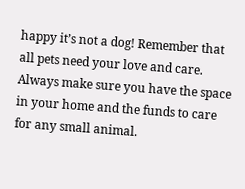happy it’s not a dog! Remember that all pets need your love and care. Always make sure you have the space in your home and the funds to care for any small animal.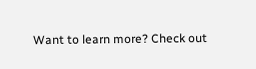Want to learn more? Check out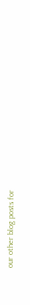our other blog posts for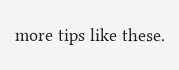more tips like these.